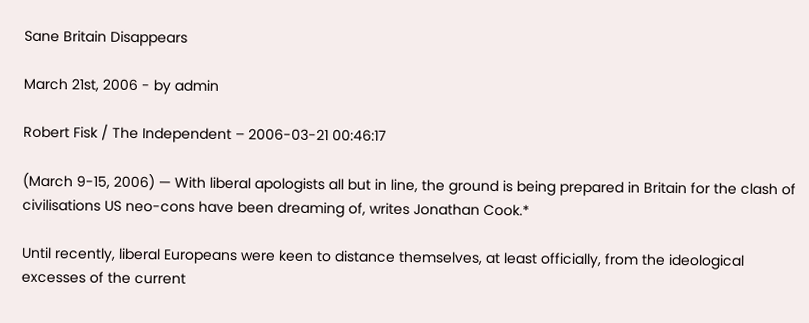Sane Britain Disappears

March 21st, 2006 - by admin

Robert Fisk / The Independent – 2006-03-21 00:46:17

(March 9-15, 2006) — With liberal apologists all but in line, the ground is being prepared in Britain for the clash of civilisations US neo-cons have been dreaming of, writes Jonathan Cook.*

Until recently, liberal Europeans were keen to distance themselves, at least officially, from the ideological excesses of the current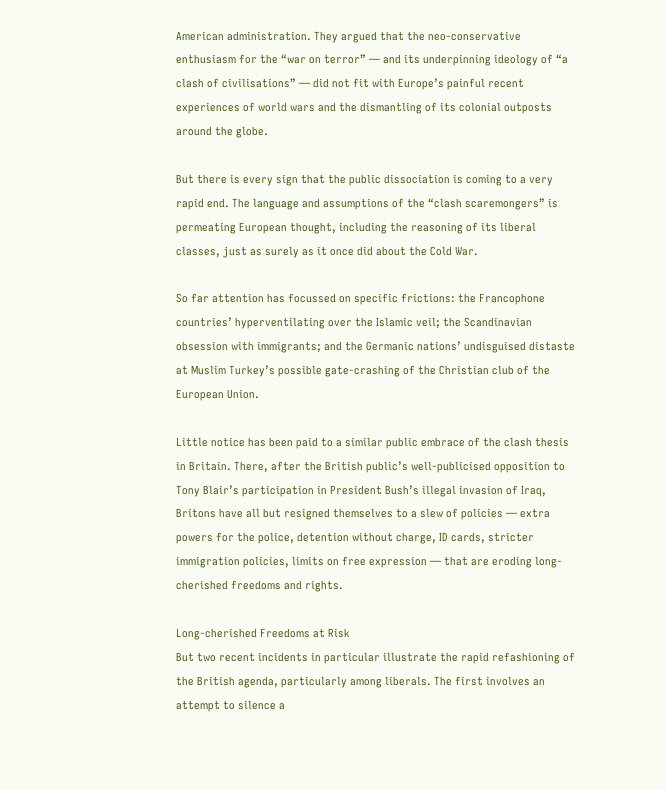American administration. They argued that the neo-conservative enthusiasm for the “war on terror” — and its underpinning ideology of “a clash of civilisations” — did not fit with Europe’s painful recent experiences of world wars and the dismantling of its colonial outposts around the globe.

But there is every sign that the public dissociation is coming to a very rapid end. The language and assumptions of the “clash scaremongers” is permeating European thought, including the reasoning of its liberal classes, just as surely as it once did about the Cold War.

So far attention has focussed on specific frictions: the Francophone countries’ hyperventilating over the Islamic veil; the Scandinavian obsession with immigrants; and the Germanic nations’ undisguised distaste at Muslim Turkey’s possible gate-crashing of the Christian club of the European Union.

Little notice has been paid to a similar public embrace of the clash thesis in Britain. There, after the British public’s well-publicised opposition to Tony Blair’s participation in President Bush’s illegal invasion of Iraq, Britons have all but resigned themselves to a slew of policies — extra powers for the police, detention without charge, ID cards, stricter immigration policies, limits on free expression — that are eroding long-cherished freedoms and rights.

Long-cherished Freedoms at Risk
But two recent incidents in particular illustrate the rapid refashioning of the British agenda, particularly among liberals. The first involves an attempt to silence a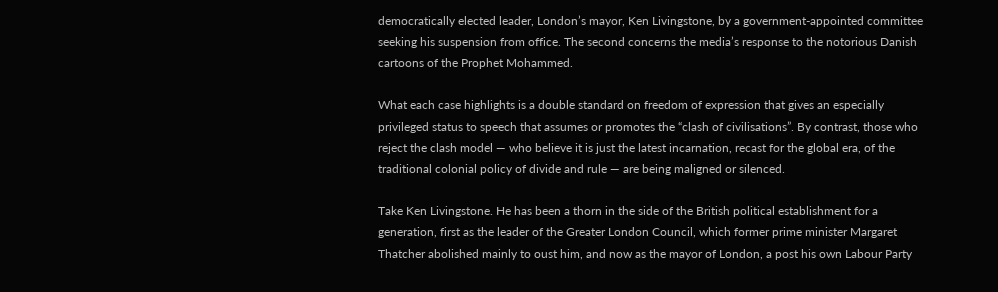democratically elected leader, London’s mayor, Ken Livingstone, by a government-appointed committee seeking his suspension from office. The second concerns the media’s response to the notorious Danish cartoons of the Prophet Mohammed.

What each case highlights is a double standard on freedom of expression that gives an especially privileged status to speech that assumes or promotes the “clash of civilisations”. By contrast, those who reject the clash model — who believe it is just the latest incarnation, recast for the global era, of the traditional colonial policy of divide and rule — are being maligned or silenced.

Take Ken Livingstone. He has been a thorn in the side of the British political establishment for a generation, first as the leader of the Greater London Council, which former prime minister Margaret Thatcher abolished mainly to oust him, and now as the mayor of London, a post his own Labour Party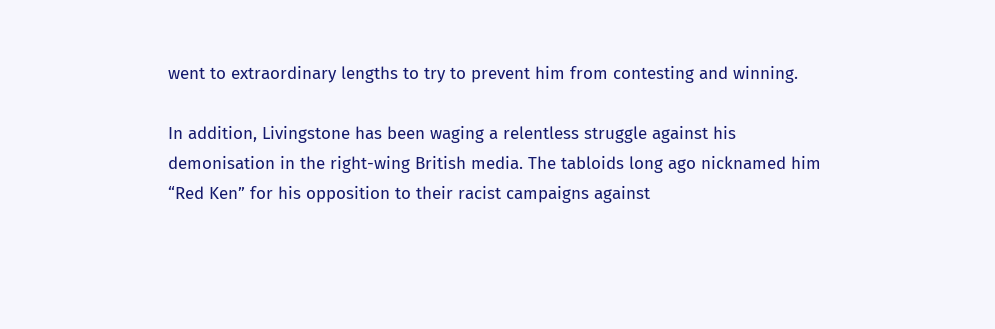went to extraordinary lengths to try to prevent him from contesting and winning.

In addition, Livingstone has been waging a relentless struggle against his demonisation in the right-wing British media. The tabloids long ago nicknamed him “Red Ken” for his opposition to their racist campaigns against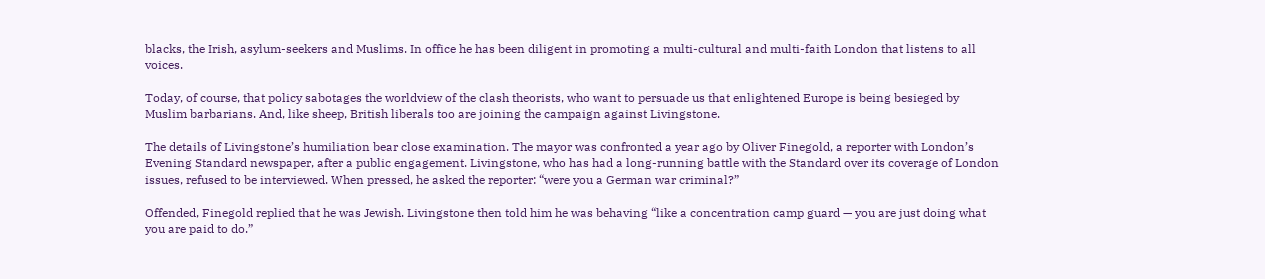blacks, the Irish, asylum-seekers and Muslims. In office he has been diligent in promoting a multi-cultural and multi-faith London that listens to all voices.

Today, of course, that policy sabotages the worldview of the clash theorists, who want to persuade us that enlightened Europe is being besieged by Muslim barbarians. And, like sheep, British liberals too are joining the campaign against Livingstone.

The details of Livingstone’s humiliation bear close examination. The mayor was confronted a year ago by Oliver Finegold, a reporter with London’s Evening Standard newspaper, after a public engagement. Livingstone, who has had a long-running battle with the Standard over its coverage of London issues, refused to be interviewed. When pressed, he asked the reporter: “were you a German war criminal?”

Offended, Finegold replied that he was Jewish. Livingstone then told him he was behaving “like a concentration camp guard — you are just doing what you are paid to do.”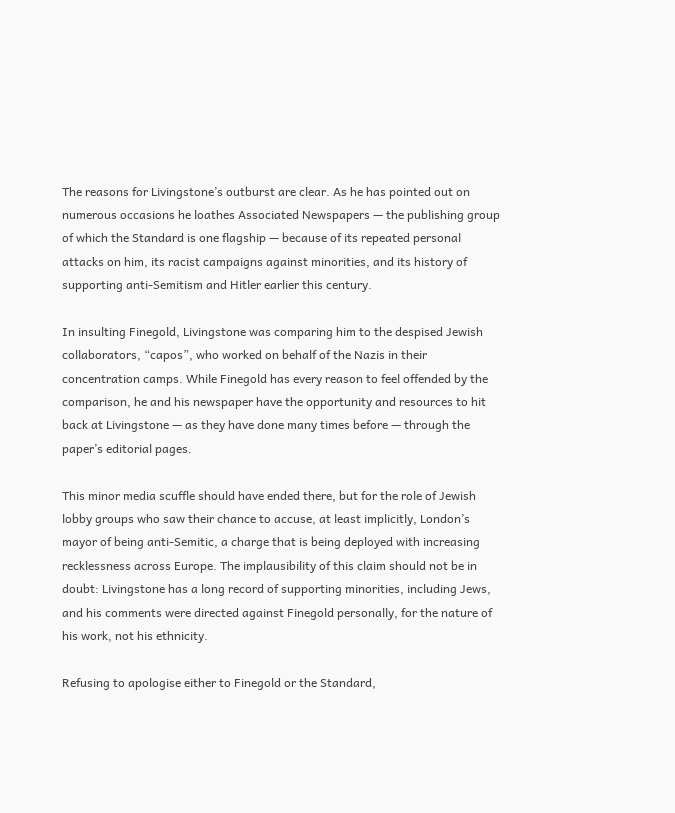The reasons for Livingstone’s outburst are clear. As he has pointed out on numerous occasions he loathes Associated Newspapers — the publishing group of which the Standard is one flagship — because of its repeated personal attacks on him, its racist campaigns against minorities, and its history of supporting anti-Semitism and Hitler earlier this century.

In insulting Finegold, Livingstone was comparing him to the despised Jewish collaborators, “capos”, who worked on behalf of the Nazis in their concentration camps. While Finegold has every reason to feel offended by the comparison, he and his newspaper have the opportunity and resources to hit back at Livingstone — as they have done many times before — through the paper’s editorial pages.

This minor media scuffle should have ended there, but for the role of Jewish lobby groups who saw their chance to accuse, at least implicitly, London’s mayor of being anti-Semitic, a charge that is being deployed with increasing recklessness across Europe. The implausibility of this claim should not be in doubt: Livingstone has a long record of supporting minorities, including Jews, and his comments were directed against Finegold personally, for the nature of his work, not his ethnicity.

Refusing to apologise either to Finegold or the Standard,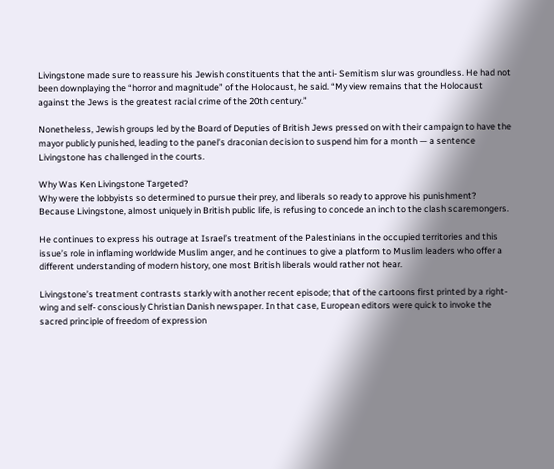Livingstone made sure to reassure his Jewish constituents that the anti- Semitism slur was groundless. He had not been downplaying the “horror and magnitude” of the Holocaust, he said. “My view remains that the Holocaust against the Jews is the greatest racial crime of the 20th century.”

Nonetheless, Jewish groups led by the Board of Deputies of British Jews pressed on with their campaign to have the mayor publicly punished, leading to the panel’s draconian decision to suspend him for a month — a sentence Livingstone has challenged in the courts.

Why Was Ken Livingstone Targeted?
Why were the lobbyists so determined to pursue their prey, and liberals so ready to approve his punishment? Because Livingstone, almost uniquely in British public life, is refusing to concede an inch to the clash scaremongers.

He continues to express his outrage at Israel’s treatment of the Palestinians in the occupied territories and this issue’s role in inflaming worldwide Muslim anger, and he continues to give a platform to Muslim leaders who offer a different understanding of modern history, one most British liberals would rather not hear.

Livingstone’s treatment contrasts starkly with another recent episode; that of the cartoons first printed by a right-wing and self- consciously Christian Danish newspaper. In that case, European editors were quick to invoke the sacred principle of freedom of expression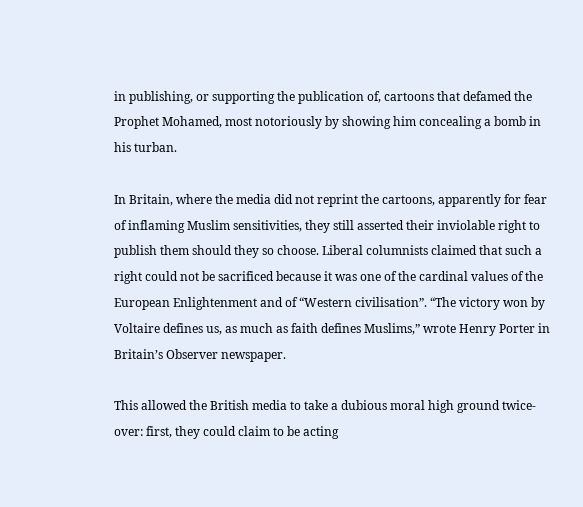in publishing, or supporting the publication of, cartoons that defamed the Prophet Mohamed, most notoriously by showing him concealing a bomb in his turban.

In Britain, where the media did not reprint the cartoons, apparently for fear of inflaming Muslim sensitivities, they still asserted their inviolable right to publish them should they so choose. Liberal columnists claimed that such a right could not be sacrificed because it was one of the cardinal values of the European Enlightenment and of “Western civilisation”. “The victory won by Voltaire defines us, as much as faith defines Muslims,” wrote Henry Porter in Britain’s Observer newspaper.

This allowed the British media to take a dubious moral high ground twice-over: first, they could claim to be acting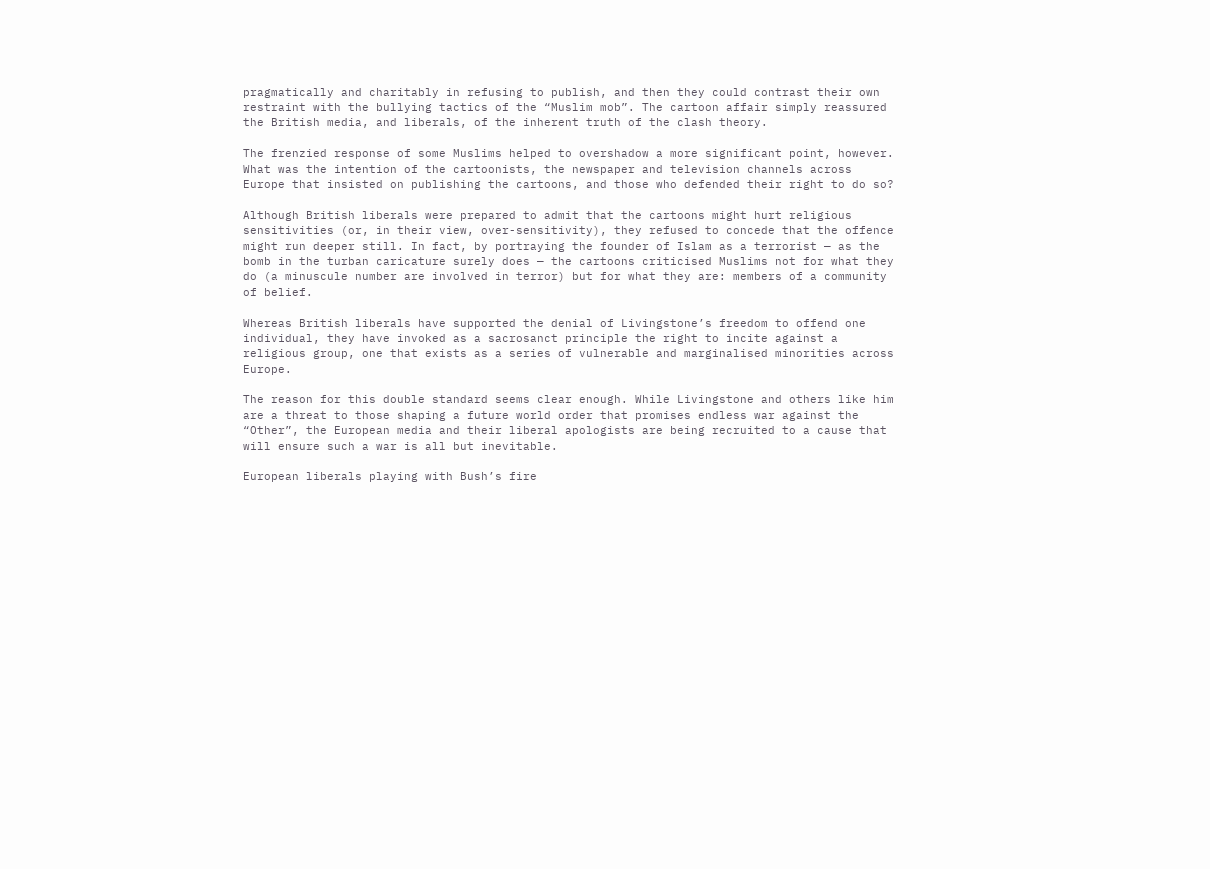pragmatically and charitably in refusing to publish, and then they could contrast their own restraint with the bullying tactics of the “Muslim mob”. The cartoon affair simply reassured the British media, and liberals, of the inherent truth of the clash theory.

The frenzied response of some Muslims helped to overshadow a more significant point, however. What was the intention of the cartoonists, the newspaper and television channels across Europe that insisted on publishing the cartoons, and those who defended their right to do so?

Although British liberals were prepared to admit that the cartoons might hurt religious sensitivities (or, in their view, over-sensitivity), they refused to concede that the offence might run deeper still. In fact, by portraying the founder of Islam as a terrorist — as the bomb in the turban caricature surely does — the cartoons criticised Muslims not for what they do (a minuscule number are involved in terror) but for what they are: members of a community of belief.

Whereas British liberals have supported the denial of Livingstone’s freedom to offend one individual, they have invoked as a sacrosanct principle the right to incite against a religious group, one that exists as a series of vulnerable and marginalised minorities across Europe.

The reason for this double standard seems clear enough. While Livingstone and others like him are a threat to those shaping a future world order that promises endless war against the “Other”, the European media and their liberal apologists are being recruited to a cause that will ensure such a war is all but inevitable.

European liberals playing with Bush’s fire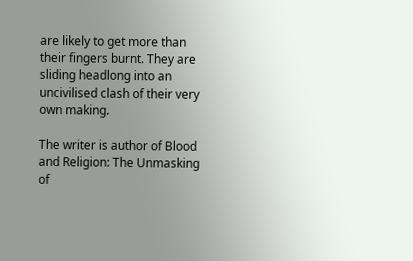are likely to get more than their fingers burnt. They are sliding headlong into an uncivilised clash of their very own making.

The writer is author of Blood and Religion: The Unmasking of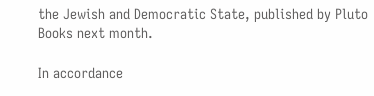the Jewish and Democratic State, published by Pluto Books next month.

In accordance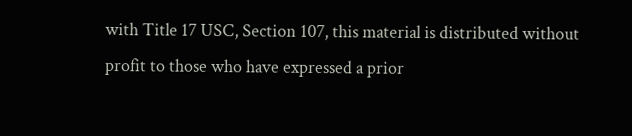with Title 17 USC, Section 107, this material is distributed without profit to those who have expressed a prior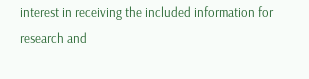interest in receiving the included information for research and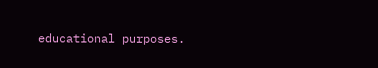educational purposes.